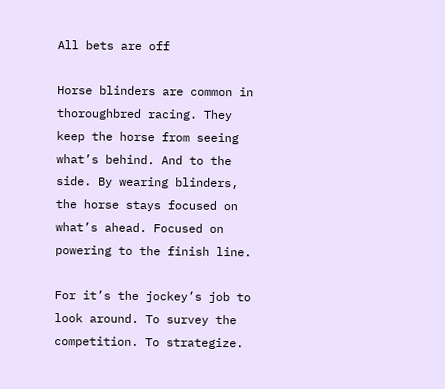All bets are off

Horse blinders are common in thoroughbred racing. They keep the horse from seeing what’s behind. And to the side. By wearing blinders, the horse stays focused on what’s ahead. Focused on powering to the finish line.

For it’s the jockey’s job to look around. To survey the competition. To strategize.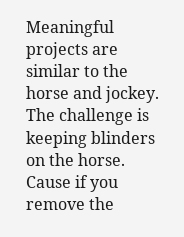Meaningful projects are similar to the horse and jockey.  The challenge is keeping blinders on the horse.  Cause if you remove the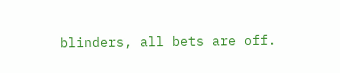blinders, all bets are off.